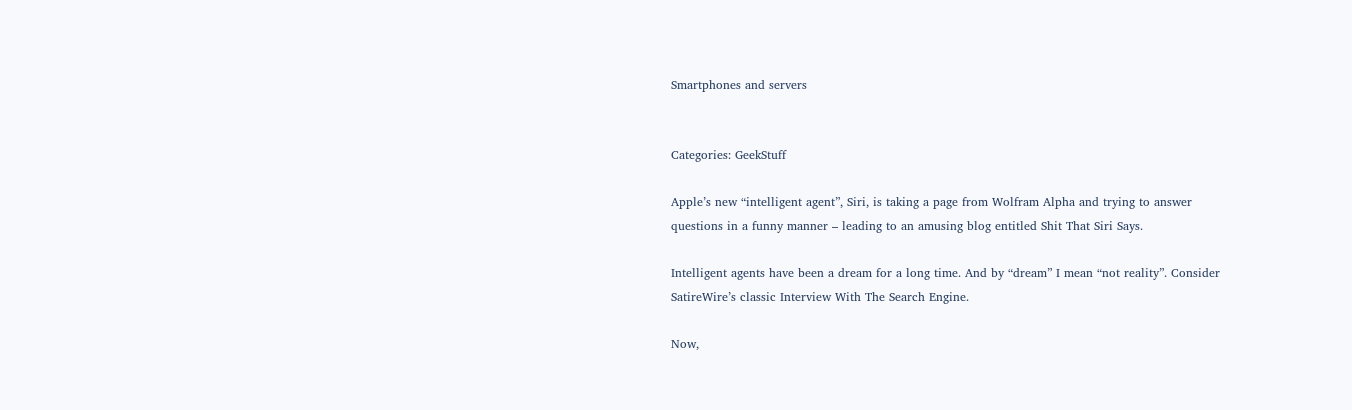Smartphones and servers


Categories: GeekStuff

Apple’s new “intelligent agent”, Siri, is taking a page from Wolfram Alpha and trying to answer questions in a funny manner – leading to an amusing blog entitled Shit That Siri Says.

Intelligent agents have been a dream for a long time. And by “dream” I mean “not reality”. Consider SatireWire’s classic Interview With The Search Engine.

Now,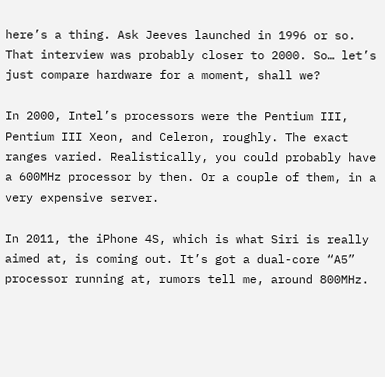here’s a thing. Ask Jeeves launched in 1996 or so. That interview was probably closer to 2000. So… let’s just compare hardware for a moment, shall we?

In 2000, Intel’s processors were the Pentium III, Pentium III Xeon, and Celeron, roughly. The exact ranges varied. Realistically, you could probably have a 600MHz processor by then. Or a couple of them, in a very expensive server.

In 2011, the iPhone 4S, which is what Siri is really aimed at, is coming out. It’s got a dual-core “A5” processor running at, rumors tell me, around 800MHz.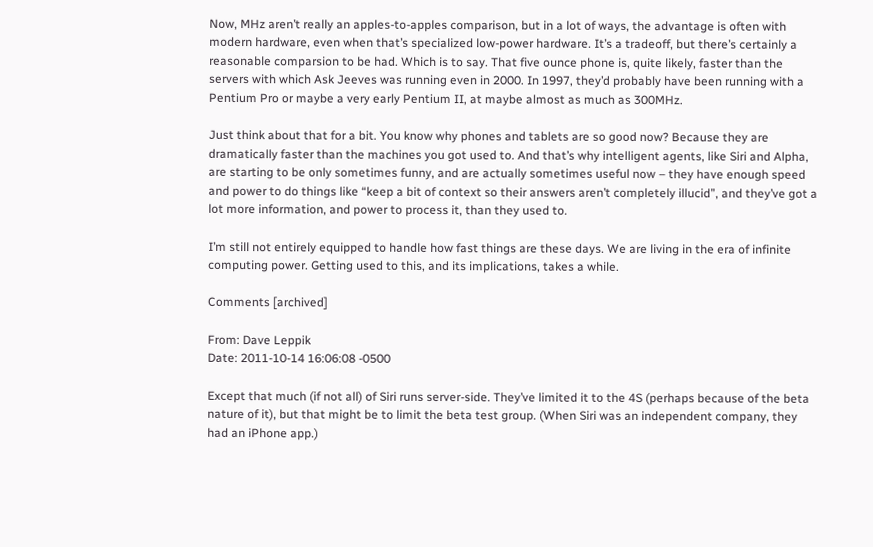Now, MHz aren’t really an apples-to-apples comparison, but in a lot of ways, the advantage is often with modern hardware, even when that’s specialized low-power hardware. It’s a tradeoff, but there’s certainly a reasonable comparsion to be had. Which is to say. That five ounce phone is, quite likely, faster than the servers with which Ask Jeeves was running even in 2000. In 1997, they’d probably have been running with a Pentium Pro or maybe a very early Pentium II, at maybe almost as much as 300MHz.

Just think about that for a bit. You know why phones and tablets are so good now? Because they are dramatically faster than the machines you got used to. And that’s why intelligent agents, like Siri and Alpha, are starting to be only sometimes funny, and are actually sometimes useful now – they have enough speed and power to do things like “keep a bit of context so their answers aren’t completely illucid”, and they’ve got a lot more information, and power to process it, than they used to.

I’m still not entirely equipped to handle how fast things are these days. We are living in the era of infinite computing power. Getting used to this, and its implications, takes a while.

Comments [archived]

From: Dave Leppik
Date: 2011-10-14 16:06:08 -0500

Except that much (if not all) of Siri runs server-side. They’ve limited it to the 4S (perhaps because of the beta nature of it), but that might be to limit the beta test group. (When Siri was an independent company, they had an iPhone app.)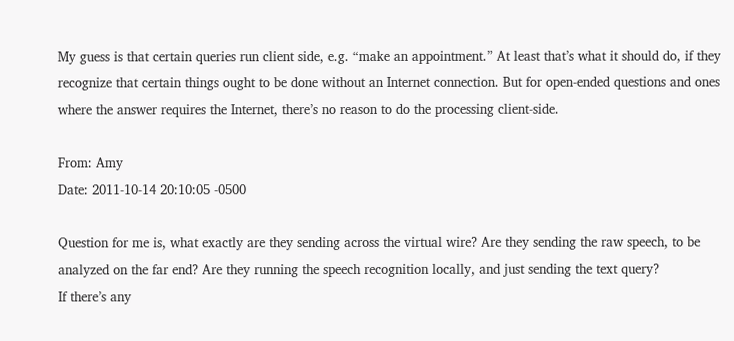My guess is that certain queries run client side, e.g. “make an appointment.” At least that’s what it should do, if they recognize that certain things ought to be done without an Internet connection. But for open-ended questions and ones where the answer requires the Internet, there’s no reason to do the processing client-side.

From: Amy
Date: 2011-10-14 20:10:05 -0500

Question for me is, what exactly are they sending across the virtual wire? Are they sending the raw speech, to be analyzed on the far end? Are they running the speech recognition locally, and just sending the text query?
If there’s any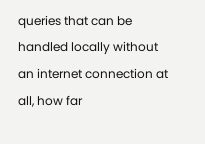queries that can be handled locally without an internet connection at all, how far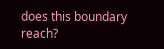does this boundary reach?